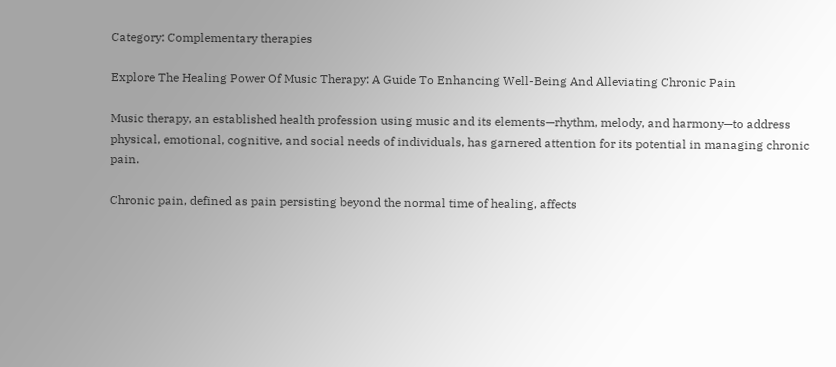Category: Complementary therapies

Explore The Healing Power Of Music Therapy: A Guide To Enhancing Well-Being And Alleviating Chronic Pain

Music therapy, an established health profession using music and its elements—rhythm, melody, and harmony—to address physical, emotional, cognitive, and social needs of individuals, has garnered attention for its potential in managing chronic pain.

Chronic pain, defined as pain persisting beyond the normal time of healing, affects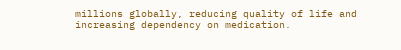millions globally, reducing quality of life and increasing dependency on medication.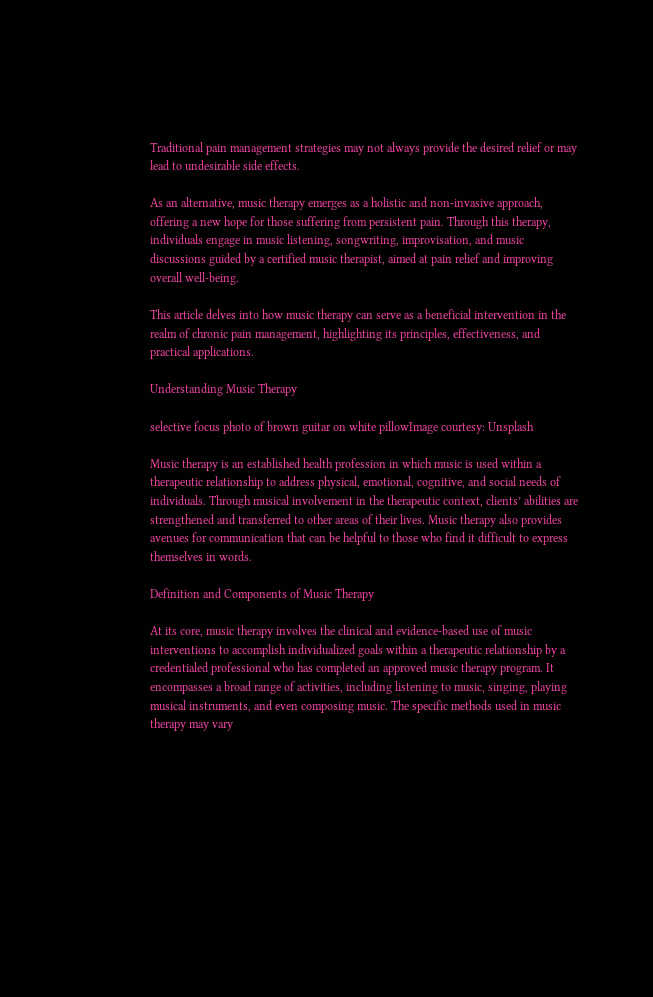Traditional pain management strategies may not always provide the desired relief or may lead to undesirable side effects.

As an alternative, music therapy emerges as a holistic and non-invasive approach, offering a new hope for those suffering from persistent pain. Through this therapy, individuals engage in music listening, songwriting, improvisation, and music discussions guided by a certified music therapist, aimed at pain relief and improving overall well-being.

This article delves into how music therapy can serve as a beneficial intervention in the realm of chronic pain management, highlighting its principles, effectiveness, and practical applications.

Understanding Music Therapy

selective focus photo of brown guitar on white pillowImage courtesy: Unsplash

Music therapy is an established health profession in which music is used within a therapeutic relationship to address physical, emotional, cognitive, and social needs of individuals. Through musical involvement in the therapeutic context, clients’ abilities are strengthened and transferred to other areas of their lives. Music therapy also provides avenues for communication that can be helpful to those who find it difficult to express themselves in words.

Definition and Components of Music Therapy

At its core, music therapy involves the clinical and evidence-based use of music interventions to accomplish individualized goals within a therapeutic relationship by a credentialed professional who has completed an approved music therapy program. It encompasses a broad range of activities, including listening to music, singing, playing musical instruments, and even composing music. The specific methods used in music therapy may vary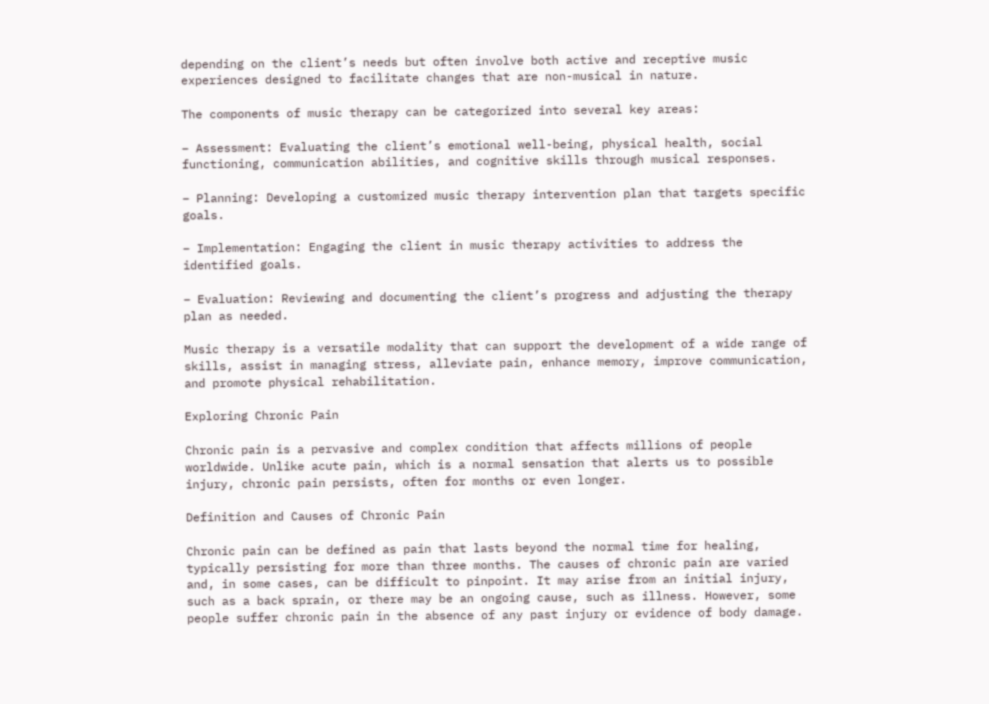depending on the client’s needs but often involve both active and receptive music experiences designed to facilitate changes that are non-musical in nature.

The components of music therapy can be categorized into several key areas:

– Assessment: Evaluating the client’s emotional well-being, physical health, social functioning, communication abilities, and cognitive skills through musical responses.

– Planning: Developing a customized music therapy intervention plan that targets specific goals.

– Implementation: Engaging the client in music therapy activities to address the identified goals.

– Evaluation: Reviewing and documenting the client’s progress and adjusting the therapy plan as needed.

Music therapy is a versatile modality that can support the development of a wide range of skills, assist in managing stress, alleviate pain, enhance memory, improve communication, and promote physical rehabilitation.

Exploring Chronic Pain

Chronic pain is a pervasive and complex condition that affects millions of people worldwide. Unlike acute pain, which is a normal sensation that alerts us to possible injury, chronic pain persists, often for months or even longer.

Definition and Causes of Chronic Pain

Chronic pain can be defined as pain that lasts beyond the normal time for healing, typically persisting for more than three months. The causes of chronic pain are varied and, in some cases, can be difficult to pinpoint. It may arise from an initial injury, such as a back sprain, or there may be an ongoing cause, such as illness. However, some people suffer chronic pain in the absence of any past injury or evidence of body damage.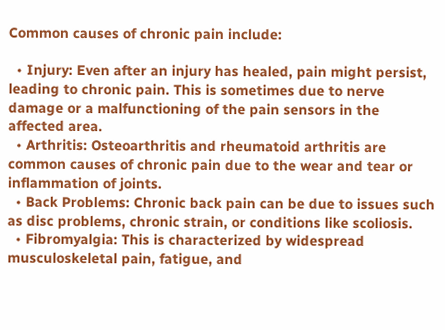Common causes of chronic pain include:

  • Injury: Even after an injury has healed, pain might persist, leading to chronic pain. This is sometimes due to nerve damage or a malfunctioning of the pain sensors in the affected area.
  • Arthritis: Osteoarthritis and rheumatoid arthritis are common causes of chronic pain due to the wear and tear or inflammation of joints.
  • Back Problems: Chronic back pain can be due to issues such as disc problems, chronic strain, or conditions like scoliosis.
  • Fibromyalgia: This is characterized by widespread musculoskeletal pain, fatigue, and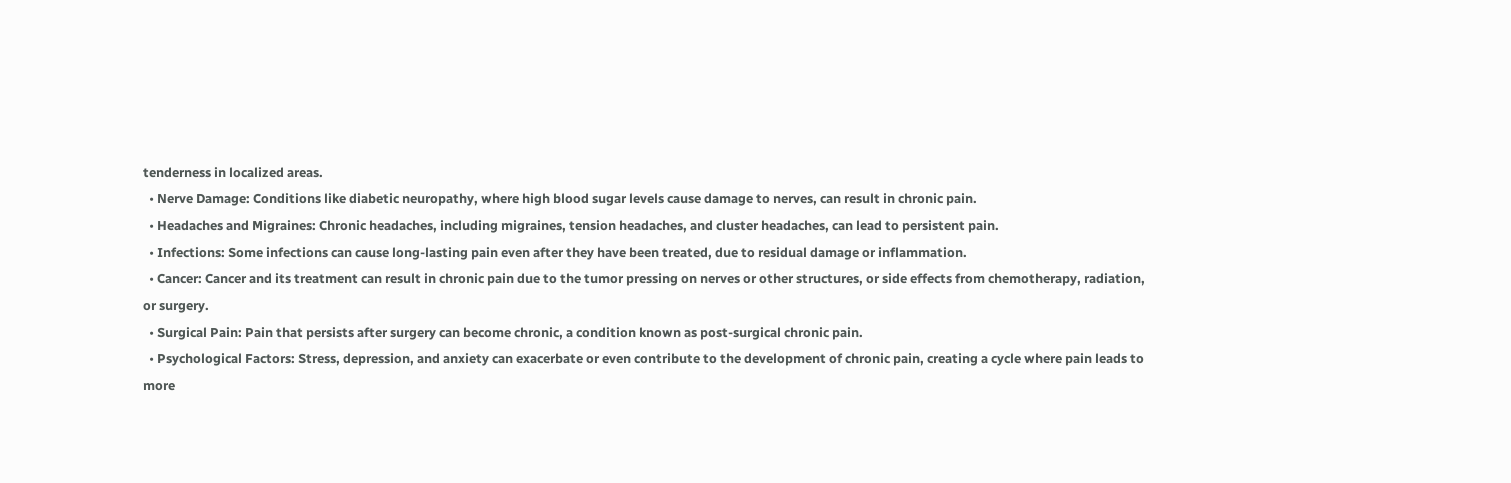tenderness in localized areas.
  • Nerve Damage: Conditions like diabetic neuropathy, where high blood sugar levels cause damage to nerves, can result in chronic pain.
  • Headaches and Migraines: Chronic headaches, including migraines, tension headaches, and cluster headaches, can lead to persistent pain.
  • Infections: Some infections can cause long-lasting pain even after they have been treated, due to residual damage or inflammation.
  • Cancer: Cancer and its treatment can result in chronic pain due to the tumor pressing on nerves or other structures, or side effects from chemotherapy, radiation, or surgery.
  • Surgical Pain: Pain that persists after surgery can become chronic, a condition known as post-surgical chronic pain.
  • Psychological Factors: Stress, depression, and anxiety can exacerbate or even contribute to the development of chronic pain, creating a cycle where pain leads to more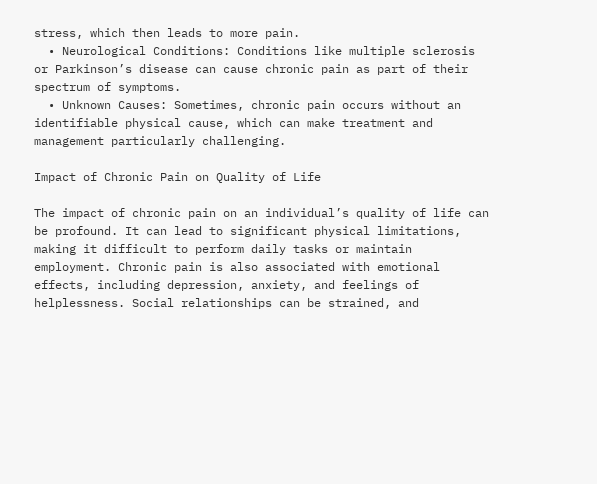stress, which then leads to more pain.
  • Neurological Conditions: Conditions like multiple sclerosis or Parkinson’s disease can cause chronic pain as part of their spectrum of symptoms.
  • Unknown Causes: Sometimes, chronic pain occurs without an identifiable physical cause, which can make treatment and management particularly challenging.

Impact of Chronic Pain on Quality of Life

The impact of chronic pain on an individual’s quality of life can be profound. It can lead to significant physical limitations, making it difficult to perform daily tasks or maintain employment. Chronic pain is also associated with emotional effects, including depression, anxiety, and feelings of helplessness. Social relationships can be strained, and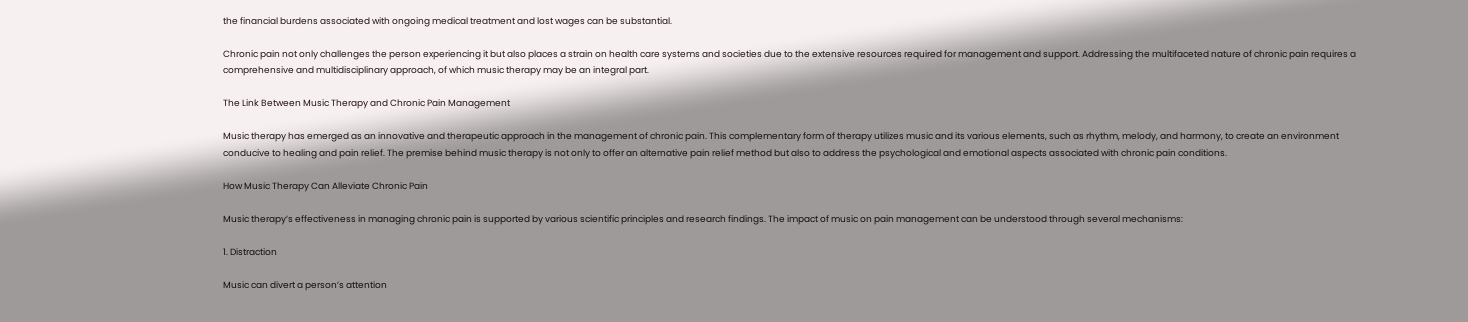the financial burdens associated with ongoing medical treatment and lost wages can be substantial.

Chronic pain not only challenges the person experiencing it but also places a strain on health care systems and societies due to the extensive resources required for management and support. Addressing the multifaceted nature of chronic pain requires a comprehensive and multidisciplinary approach, of which music therapy may be an integral part.

The Link Between Music Therapy and Chronic Pain Management

Music therapy has emerged as an innovative and therapeutic approach in the management of chronic pain. This complementary form of therapy utilizes music and its various elements, such as rhythm, melody, and harmony, to create an environment conducive to healing and pain relief. The premise behind music therapy is not only to offer an alternative pain relief method but also to address the psychological and emotional aspects associated with chronic pain conditions.

How Music Therapy Can Alleviate Chronic Pain

Music therapy’s effectiveness in managing chronic pain is supported by various scientific principles and research findings. The impact of music on pain management can be understood through several mechanisms:

1. Distraction

Music can divert a person’s attention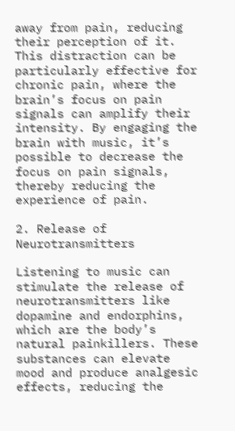away from pain, reducing their perception of it. This distraction can be particularly effective for chronic pain, where the brain’s focus on pain signals can amplify their intensity. By engaging the brain with music, it’s possible to decrease the focus on pain signals, thereby reducing the experience of pain.

2. Release of Neurotransmitters

Listening to music can stimulate the release of neurotransmitters like dopamine and endorphins, which are the body’s natural painkillers. These substances can elevate mood and produce analgesic effects, reducing the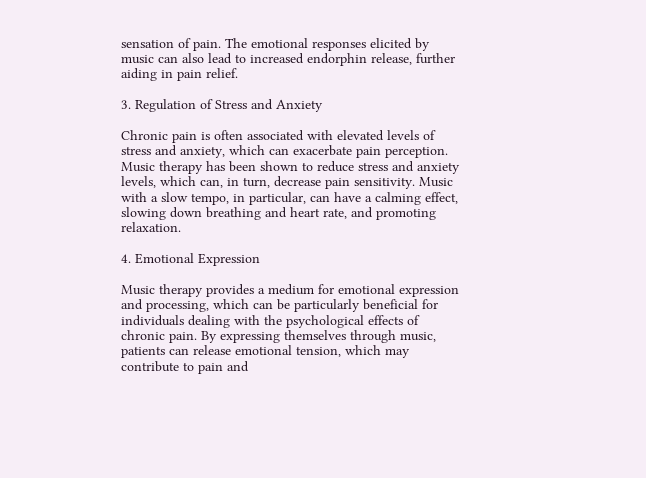sensation of pain. The emotional responses elicited by music can also lead to increased endorphin release, further aiding in pain relief.

3. Regulation of Stress and Anxiety

Chronic pain is often associated with elevated levels of stress and anxiety, which can exacerbate pain perception. Music therapy has been shown to reduce stress and anxiety levels, which can, in turn, decrease pain sensitivity. Music with a slow tempo, in particular, can have a calming effect, slowing down breathing and heart rate, and promoting relaxation.

4. Emotional Expression

Music therapy provides a medium for emotional expression and processing, which can be particularly beneficial for individuals dealing with the psychological effects of chronic pain. By expressing themselves through music, patients can release emotional tension, which may contribute to pain and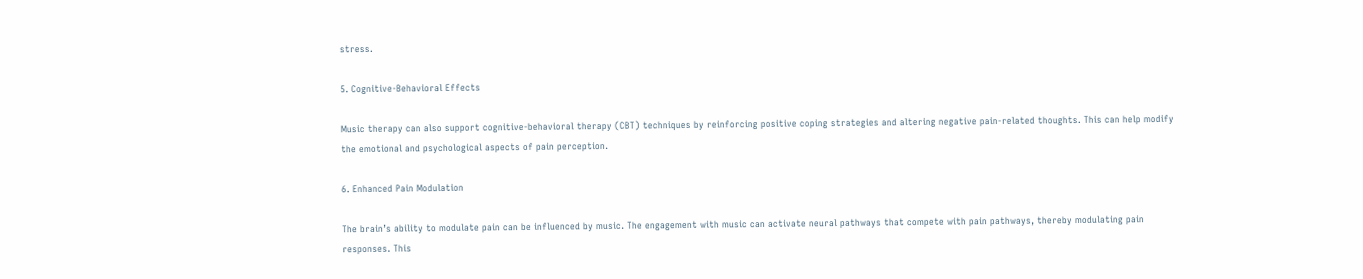stress.

5. Cognitive-Behavioral Effects

Music therapy can also support cognitive-behavioral therapy (CBT) techniques by reinforcing positive coping strategies and altering negative pain-related thoughts. This can help modify the emotional and psychological aspects of pain perception.

6. Enhanced Pain Modulation

The brain’s ability to modulate pain can be influenced by music. The engagement with music can activate neural pathways that compete with pain pathways, thereby modulating pain responses. This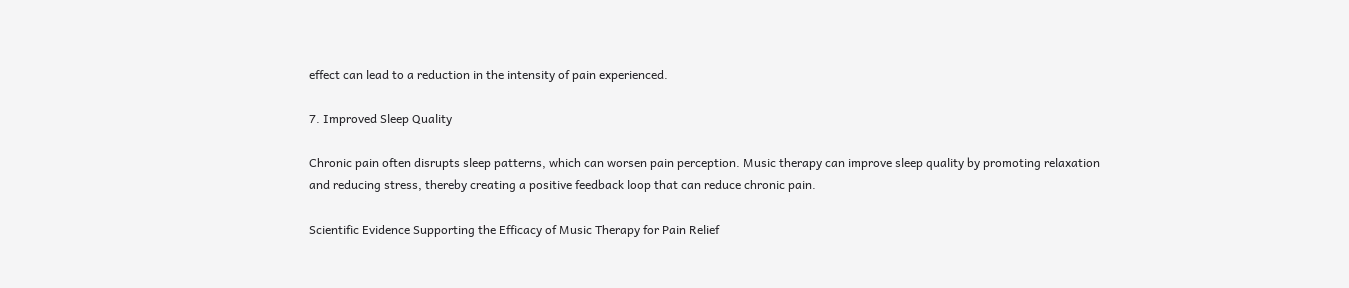effect can lead to a reduction in the intensity of pain experienced.

7. Improved Sleep Quality

Chronic pain often disrupts sleep patterns, which can worsen pain perception. Music therapy can improve sleep quality by promoting relaxation and reducing stress, thereby creating a positive feedback loop that can reduce chronic pain.

Scientific Evidence Supporting the Efficacy of Music Therapy for Pain Relief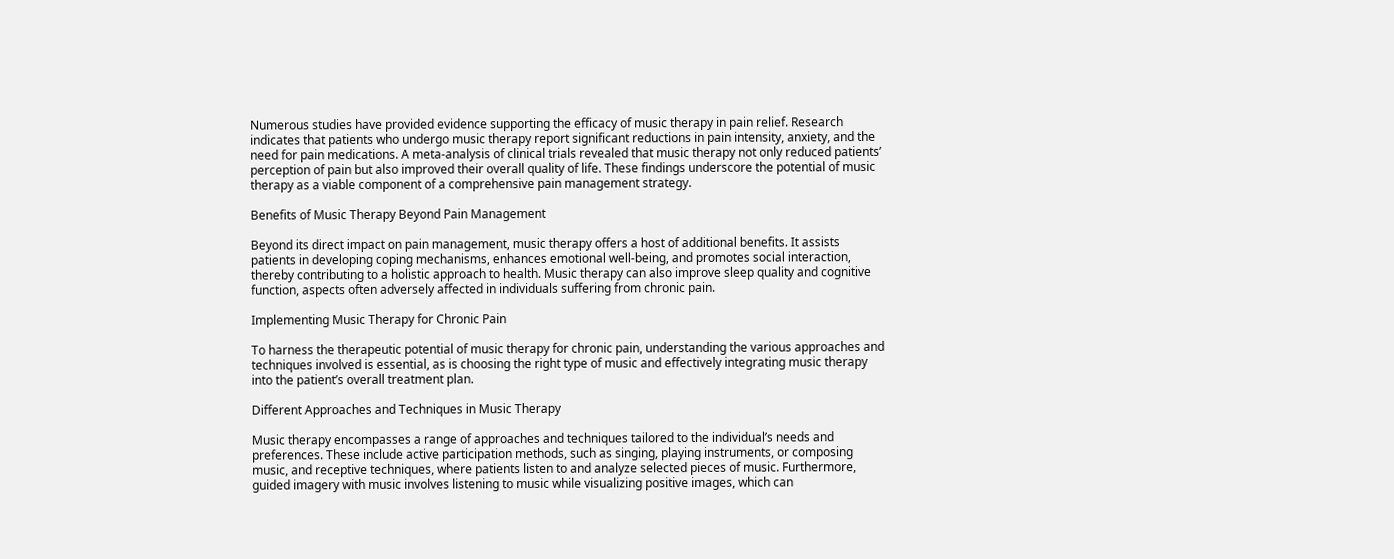Numerous studies have provided evidence supporting the efficacy of music therapy in pain relief. Research indicates that patients who undergo music therapy report significant reductions in pain intensity, anxiety, and the need for pain medications. A meta-analysis of clinical trials revealed that music therapy not only reduced patients’ perception of pain but also improved their overall quality of life. These findings underscore the potential of music therapy as a viable component of a comprehensive pain management strategy.

Benefits of Music Therapy Beyond Pain Management

Beyond its direct impact on pain management, music therapy offers a host of additional benefits. It assists patients in developing coping mechanisms, enhances emotional well-being, and promotes social interaction, thereby contributing to a holistic approach to health. Music therapy can also improve sleep quality and cognitive function, aspects often adversely affected in individuals suffering from chronic pain.

Implementing Music Therapy for Chronic Pain

To harness the therapeutic potential of music therapy for chronic pain, understanding the various approaches and techniques involved is essential, as is choosing the right type of music and effectively integrating music therapy into the patient’s overall treatment plan.

Different Approaches and Techniques in Music Therapy

Music therapy encompasses a range of approaches and techniques tailored to the individual’s needs and preferences. These include active participation methods, such as singing, playing instruments, or composing music, and receptive techniques, where patients listen to and analyze selected pieces of music. Furthermore, guided imagery with music involves listening to music while visualizing positive images, which can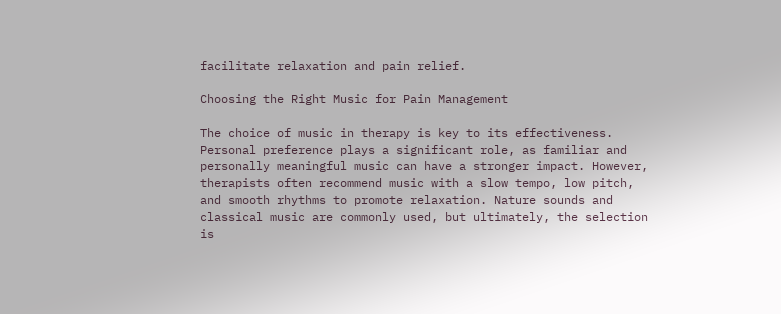facilitate relaxation and pain relief.

Choosing the Right Music for Pain Management

The choice of music in therapy is key to its effectiveness. Personal preference plays a significant role, as familiar and personally meaningful music can have a stronger impact. However, therapists often recommend music with a slow tempo, low pitch, and smooth rhythms to promote relaxation. Nature sounds and classical music are commonly used, but ultimately, the selection is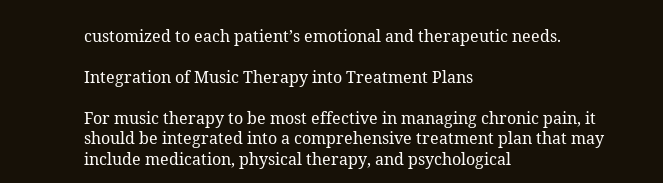customized to each patient’s emotional and therapeutic needs.

Integration of Music Therapy into Treatment Plans

For music therapy to be most effective in managing chronic pain, it should be integrated into a comprehensive treatment plan that may include medication, physical therapy, and psychological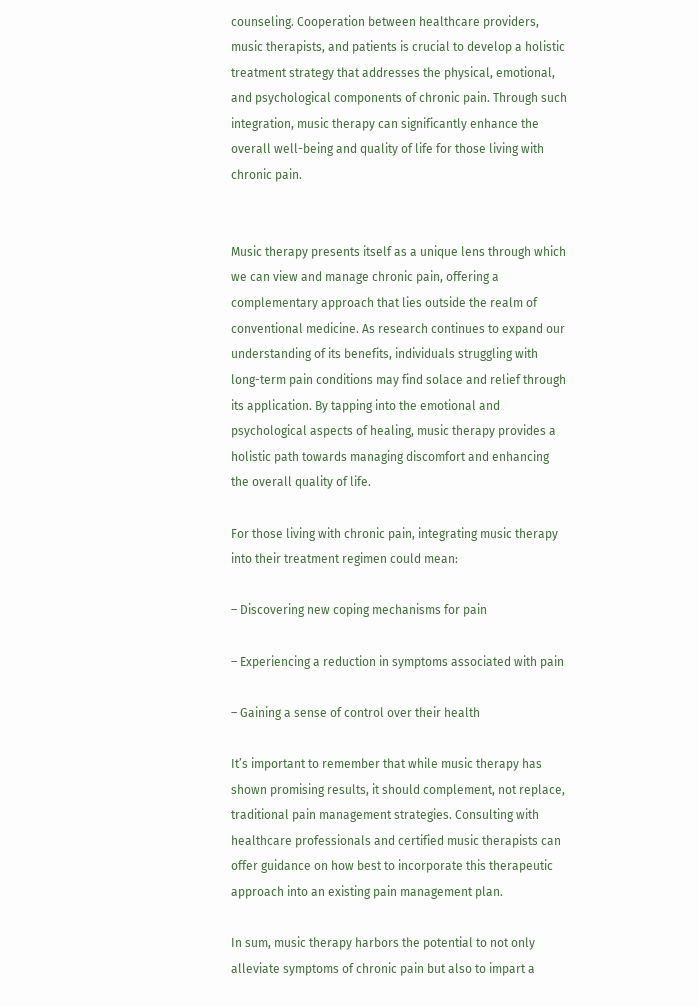counseling. Cooperation between healthcare providers, music therapists, and patients is crucial to develop a holistic treatment strategy that addresses the physical, emotional, and psychological components of chronic pain. Through such integration, music therapy can significantly enhance the overall well-being and quality of life for those living with chronic pain.


Music therapy presents itself as a unique lens through which we can view and manage chronic pain, offering a complementary approach that lies outside the realm of conventional medicine. As research continues to expand our understanding of its benefits, individuals struggling with long-term pain conditions may find solace and relief through its application. By tapping into the emotional and psychological aspects of healing, music therapy provides a holistic path towards managing discomfort and enhancing the overall quality of life.

For those living with chronic pain, integrating music therapy into their treatment regimen could mean:

– Discovering new coping mechanisms for pain

– Experiencing a reduction in symptoms associated with pain

– Gaining a sense of control over their health

It’s important to remember that while music therapy has shown promising results, it should complement, not replace, traditional pain management strategies. Consulting with healthcare professionals and certified music therapists can offer guidance on how best to incorporate this therapeutic approach into an existing pain management plan.

In sum, music therapy harbors the potential to not only alleviate symptoms of chronic pain but also to impart a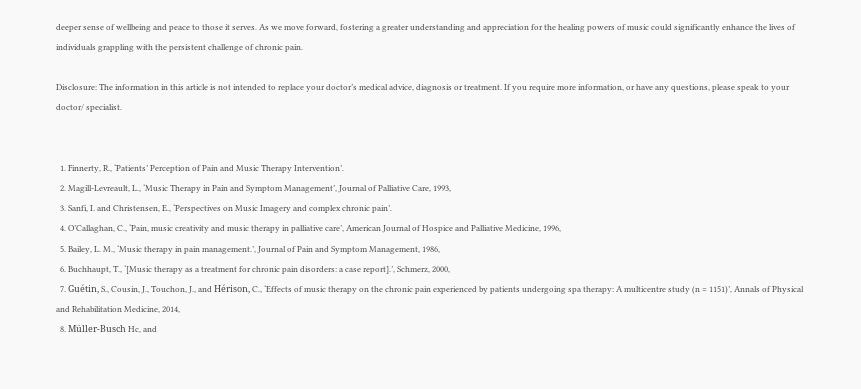deeper sense of wellbeing and peace to those it serves. As we move forward, fostering a greater understanding and appreciation for the healing powers of music could significantly enhance the lives of individuals grappling with the persistent challenge of chronic pain.

Disclosure: The information in this article is not intended to replace your doctor’s medical advice, diagnosis or treatment. If you require more information, or have any questions, please speak to your doctor/ specialist.


  1. Finnerty, R., ‘Patients’ Perception of Pain and Music Therapy Intervention’.
  2. Magill-Levreault, L., ‘Music Therapy in Pain and Symptom Management’, Journal of Palliative Care, 1993,
  3. Sanfi, I. and Christensen, E., ‘Perspectives on Music Imagery and complex chronic pain’.
  4. O’Callaghan, C., ‘Pain, music creativity and music therapy in palliative care’, American Journal of Hospice and Palliative Medicine, 1996,
  5. Bailey, L. M., ‘Music therapy in pain management.’, Journal of Pain and Symptom Management, 1986,
  6. Buchhaupt, T., ‘[Music therapy as a treatment for chronic pain disorders: a case report].’, Schmerz, 2000,
  7. Guétin, S., Cousin, J., Touchon, J., and Hérison, C., ‘Effects of music therapy on the chronic pain experienced by patients undergoing spa therapy: A multicentre study (n = 1151)’, Annals of Physical and Rehabilitation Medicine, 2014,
  8. Müller-Busch Hc, and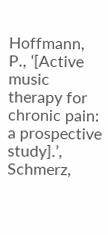Hoffmann, P., ‘[Active music therapy for chronic pain: a prospective study].’, Schmerz,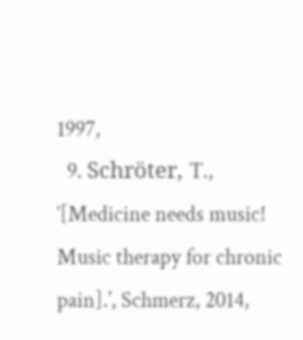1997,
  9. Schröter, T., ‘[Medicine needs music! Music therapy for chronic pain].’, Schmerz, 2014,